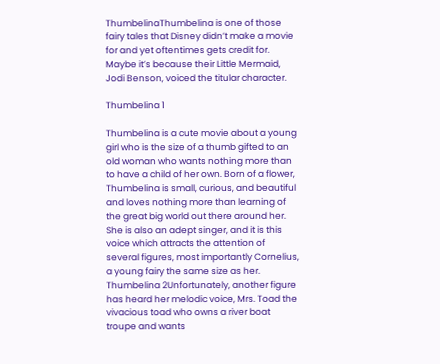ThumbelinaThumbelina is one of those fairy tales that Disney didn’t make a movie for and yet oftentimes gets credit for. Maybe it’s because their Little Mermaid, Jodi Benson, voiced the titular character.

Thumbelina 1

Thumbelina is a cute movie about a young girl who is the size of a thumb gifted to an old woman who wants nothing more than to have a child of her own. Born of a flower, Thumbelina is small, curious, and beautiful and loves nothing more than learning of the great big world out there around her. She is also an adept singer, and it is this voice which attracts the attention of several figures, most importantly Cornelius, a young fairy the same size as her. Thumbelina 2Unfortunately, another figure has heard her melodic voice, Mrs. Toad the vivacious toad who owns a river boat troupe and wants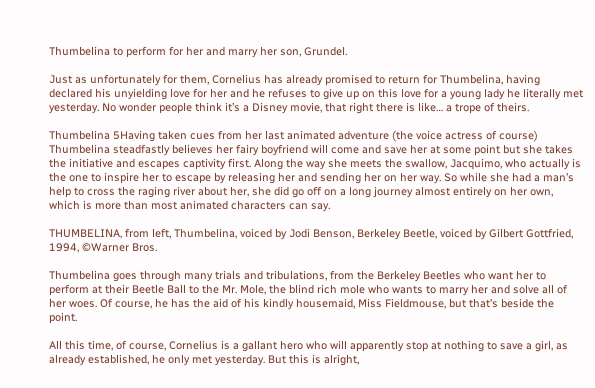Thumbelina to perform for her and marry her son, Grundel.

Just as unfortunately for them, Cornelius has already promised to return for Thumbelina, having declared his unyielding love for her and he refuses to give up on this love for a young lady he literally met yesterday. No wonder people think it’s a Disney movie, that right there is like… a trope of theirs.

Thumbelina 5Having taken cues from her last animated adventure (the voice actress of course) Thumbelina steadfastly believes her fairy boyfriend will come and save her at some point but she takes the initiative and escapes captivity first. Along the way she meets the swallow, Jacquimo, who actually is the one to inspire her to escape by releasing her and sending her on her way. So while she had a man’s help to cross the raging river about her, she did go off on a long journey almost entirely on her own, which is more than most animated characters can say.

THUMBELINA, from left, Thumbelina, voiced by Jodi Benson, Berkeley Beetle, voiced by Gilbert Gottfried, 1994, ©Warner Bros.

Thumbelina goes through many trials and tribulations, from the Berkeley Beetles who want her to perform at their Beetle Ball to the Mr. Mole, the blind rich mole who wants to marry her and solve all of her woes. Of course, he has the aid of his kindly housemaid, Miss Fieldmouse, but that’s beside the point.

All this time, of course, Cornelius is a gallant hero who will apparently stop at nothing to save a girl, as already established, he only met yesterday. But this is alright,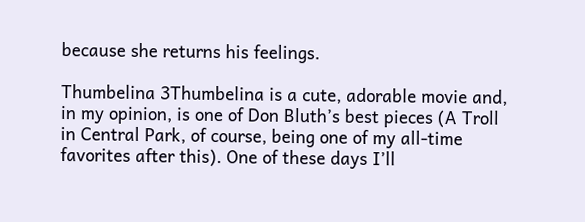because she returns his feelings.

Thumbelina 3Thumbelina is a cute, adorable movie and, in my opinion, is one of Don Bluth’s best pieces (A Troll in Central Park, of course, being one of my all-time favorites after this). One of these days I’ll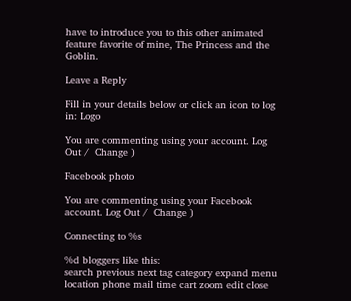have to introduce you to this other animated feature favorite of mine, The Princess and the Goblin.

Leave a Reply

Fill in your details below or click an icon to log in: Logo

You are commenting using your account. Log Out /  Change )

Facebook photo

You are commenting using your Facebook account. Log Out /  Change )

Connecting to %s

%d bloggers like this:
search previous next tag category expand menu location phone mail time cart zoom edit close